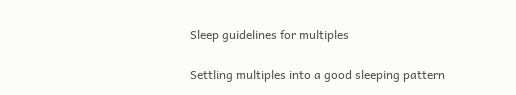Sleep guidelines for multiples

Settling multiples into a good sleeping pattern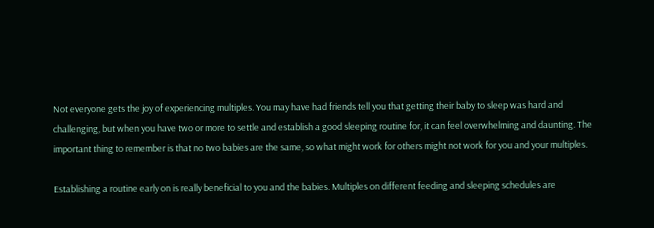Not everyone gets the joy of experiencing multiples. You may have had friends tell you that getting their baby to sleep was hard and challenging, but when you have two or more to settle and establish a good sleeping routine for, it can feel overwhelming and daunting. The important thing to remember is that no two babies are the same, so what might work for others might not work for you and your multiples.

Establishing a routine early on is really beneficial to you and the babies. Multiples on different feeding and sleeping schedules are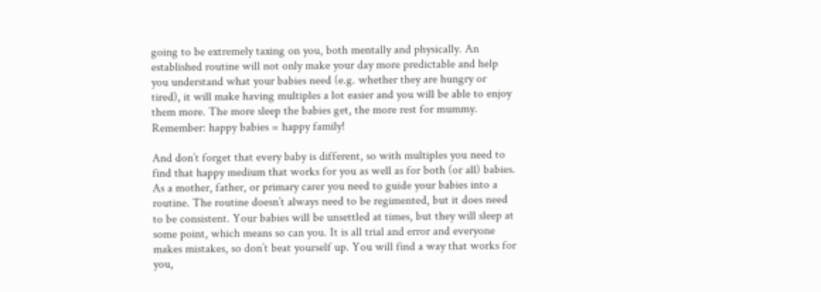going to be extremely taxing on you, both mentally and physically. An established routine will not only make your day more predictable and help you understand what your babies need (e.g. whether they are hungry or tired), it will make having multiples a lot easier and you will be able to enjoy them more. The more sleep the babies get, the more rest for mummy. Remember: happy babies = happy family!

And don’t forget that every baby is different, so with multiples you need to find that happy medium that works for you as well as for both (or all) babies. As a mother, father, or primary carer you need to guide your babies into a routine. The routine doesn’t always need to be regimented, but it does need to be consistent. Your babies will be unsettled at times, but they will sleep at some point, which means so can you. It is all trial and error and everyone makes mistakes, so don’t beat yourself up. You will find a way that works for you,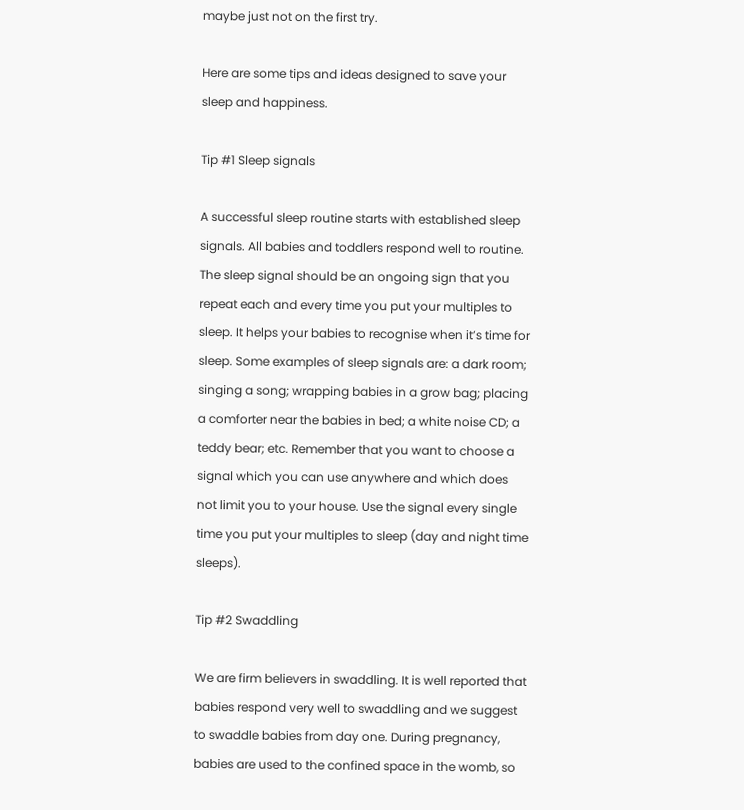maybe just not on the first try.

Here are some tips and ideas designed to save your sleep and happiness.

Tip #1 Sleep signals

A successful sleep routine starts with established sleep signals. All babies and toddlers respond well to routine. The sleep signal should be an ongoing sign that you repeat each and every time you put your multiples to sleep. It helps your babies to recognise when it’s time for sleep. Some examples of sleep signals are: a dark room; singing a song; wrapping babies in a grow bag; placing a comforter near the babies in bed; a white noise CD; a teddy bear; etc. Remember that you want to choose a signal which you can use anywhere and which does not limit you to your house. Use the signal every single time you put your multiples to sleep (day and night time sleeps).

Tip #2 Swaddling

We are firm believers in swaddling. It is well reported that babies respond very well to swaddling and we suggest to swaddle babies from day one. During pregnancy, babies are used to the confined space in the womb, so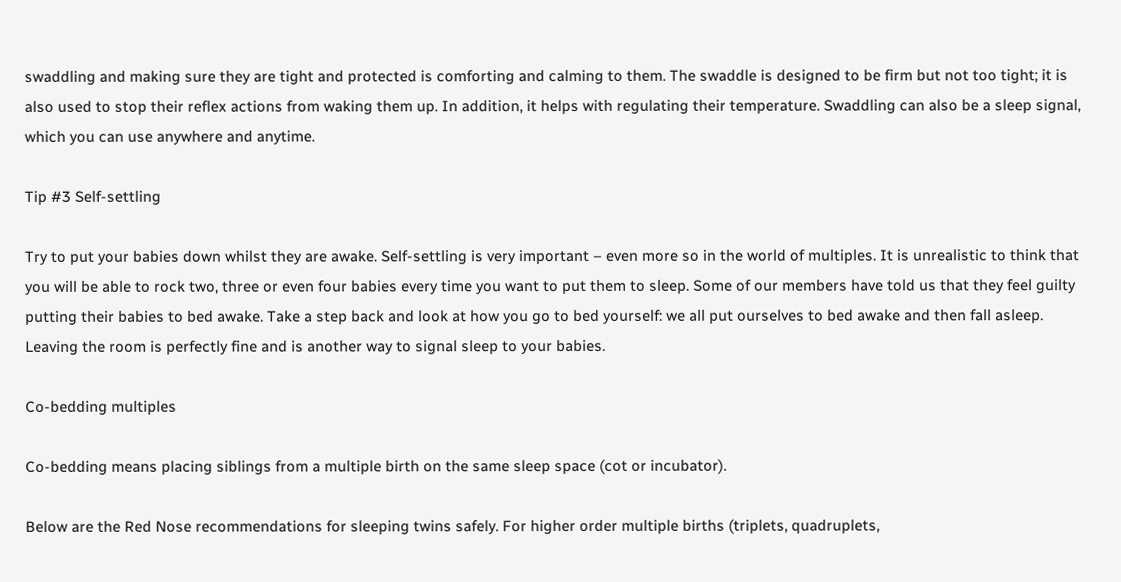swaddling and making sure they are tight and protected is comforting and calming to them. The swaddle is designed to be firm but not too tight; it is also used to stop their reflex actions from waking them up. In addition, it helps with regulating their temperature. Swaddling can also be a sleep signal, which you can use anywhere and anytime.

Tip #3 Self-settling

Try to put your babies down whilst they are awake. Self-settling is very important – even more so in the world of multiples. It is unrealistic to think that you will be able to rock two, three or even four babies every time you want to put them to sleep. Some of our members have told us that they feel guilty putting their babies to bed awake. Take a step back and look at how you go to bed yourself: we all put ourselves to bed awake and then fall asleep. Leaving the room is perfectly fine and is another way to signal sleep to your babies.

Co-bedding multiples

Co-bedding means placing siblings from a multiple birth on the same sleep space (cot or incubator).

Below are the Red Nose recommendations for sleeping twins safely. For higher order multiple births (triplets, quadruplets,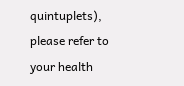quintuplets), please refer to your health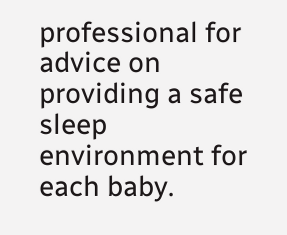professional for advice on providing a safe sleep environment for each baby.